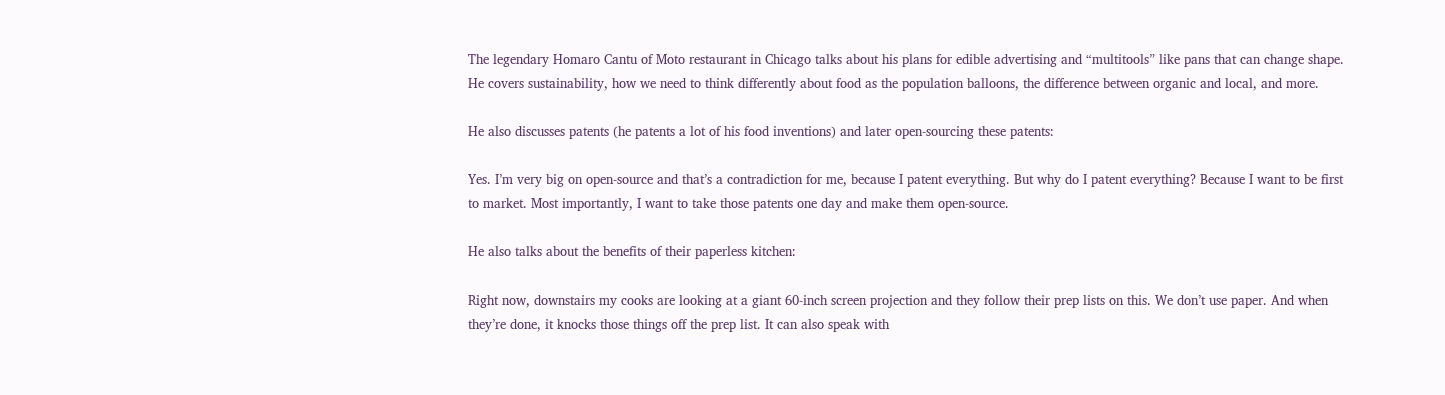The legendary Homaro Cantu of Moto restaurant in Chicago talks about his plans for edible advertising and “multitools” like pans that can change shape. He covers sustainability, how we need to think differently about food as the population balloons, the difference between organic and local, and more.

He also discusses patents (he patents a lot of his food inventions) and later open-sourcing these patents:

Yes. I’m very big on open-source and that’s a contradiction for me, because I patent everything. But why do I patent everything? Because I want to be first to market. Most importantly, I want to take those patents one day and make them open-source.

He also talks about the benefits of their paperless kitchen:

Right now, downstairs my cooks are looking at a giant 60-inch screen projection and they follow their prep lists on this. We don’t use paper. And when they’re done, it knocks those things off the prep list. It can also speak with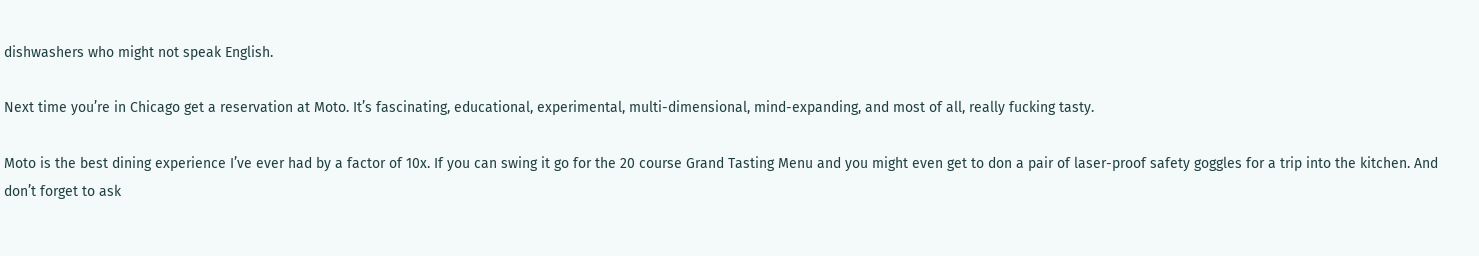dishwashers who might not speak English.

Next time you’re in Chicago get a reservation at Moto. It’s fascinating, educational, experimental, multi-dimensional, mind-expanding, and most of all, really fucking tasty.

Moto is the best dining experience I’ve ever had by a factor of 10x. If you can swing it go for the 20 course Grand Tasting Menu and you might even get to don a pair of laser-proof safety goggles for a trip into the kitchen. And don’t forget to ask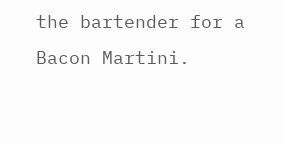the bartender for a Bacon Martini.